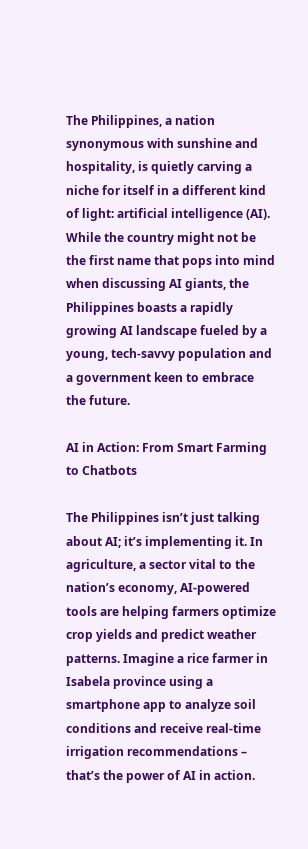The Philippines, a nation synonymous with sunshine and hospitality, is quietly carving a niche for itself in a different kind of light: artificial intelligence (AI). While the country might not be the first name that pops into mind when discussing AI giants, the Philippines boasts a rapidly growing AI landscape fueled by a young, tech-savvy population and a government keen to embrace the future.

AI in Action: From Smart Farming to Chatbots

The Philippines isn’t just talking about AI; it’s implementing it. In agriculture, a sector vital to the nation’s economy, AI-powered tools are helping farmers optimize crop yields and predict weather patterns. Imagine a rice farmer in Isabela province using a smartphone app to analyze soil conditions and receive real-time irrigation recommendations – that’s the power of AI in action.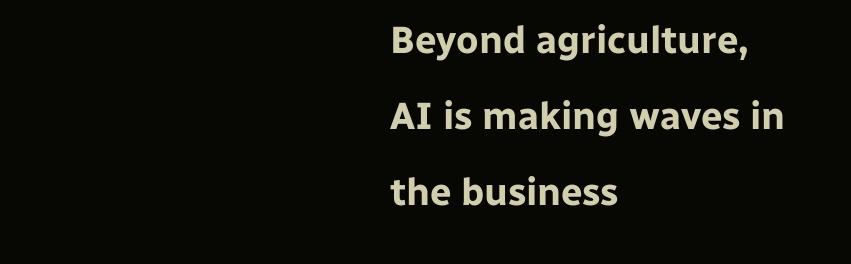Beyond agriculture, AI is making waves in the business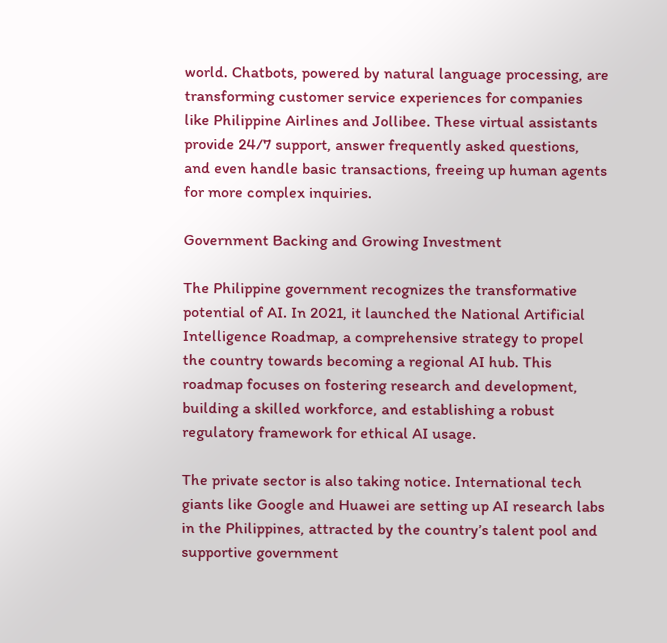world. Chatbots, powered by natural language processing, are transforming customer service experiences for companies like Philippine Airlines and Jollibee. These virtual assistants provide 24/7 support, answer frequently asked questions, and even handle basic transactions, freeing up human agents for more complex inquiries.

Government Backing and Growing Investment

The Philippine government recognizes the transformative potential of AI. In 2021, it launched the National Artificial Intelligence Roadmap, a comprehensive strategy to propel the country towards becoming a regional AI hub. This roadmap focuses on fostering research and development, building a skilled workforce, and establishing a robust regulatory framework for ethical AI usage.

The private sector is also taking notice. International tech giants like Google and Huawei are setting up AI research labs in the Philippines, attracted by the country’s talent pool and supportive government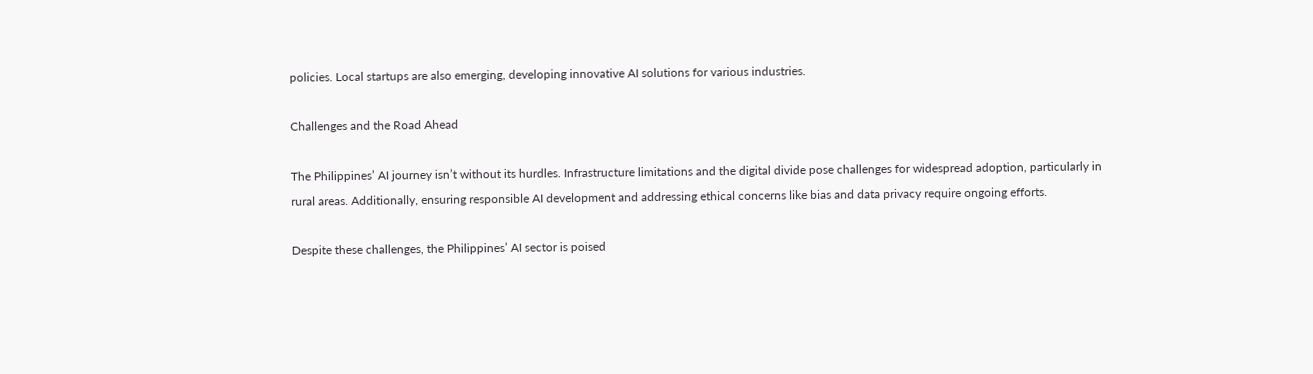policies. Local startups are also emerging, developing innovative AI solutions for various industries.

Challenges and the Road Ahead

The Philippines’ AI journey isn’t without its hurdles. Infrastructure limitations and the digital divide pose challenges for widespread adoption, particularly in rural areas. Additionally, ensuring responsible AI development and addressing ethical concerns like bias and data privacy require ongoing efforts.

Despite these challenges, the Philippines’ AI sector is poised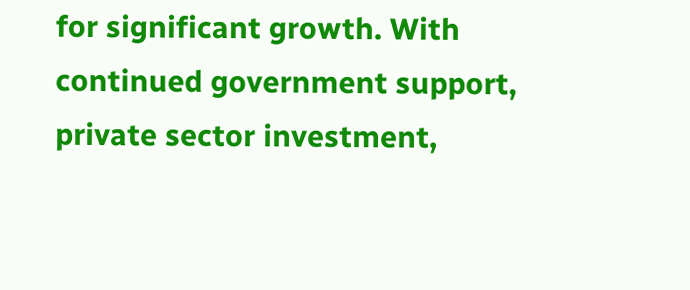for significant growth. With continued government support, private sector investment,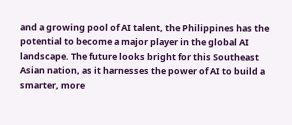and a growing pool of AI talent, the Philippines has the potential to become a major player in the global AI landscape. The future looks bright for this Southeast Asian nation, as it harnesses the power of AI to build a smarter, more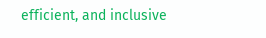efficient, and inclusive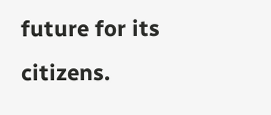future for its citizens.